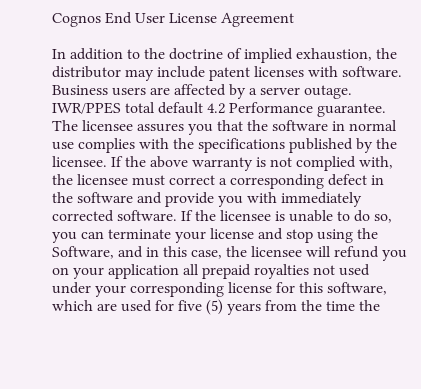Cognos End User License Agreement

In addition to the doctrine of implied exhaustion, the distributor may include patent licenses with software. Business users are affected by a server outage. IWR/PPES total default 4.2 Performance guarantee. The licensee assures you that the software in normal use complies with the specifications published by the licensee. If the above warranty is not complied with, the licensee must correct a corresponding defect in the software and provide you with immediately corrected software. If the licensee is unable to do so, you can terminate your license and stop using the Software, and in this case, the licensee will refund you on your application all prepaid royalties not used under your corresponding license for this software, which are used for five (5) years from the time the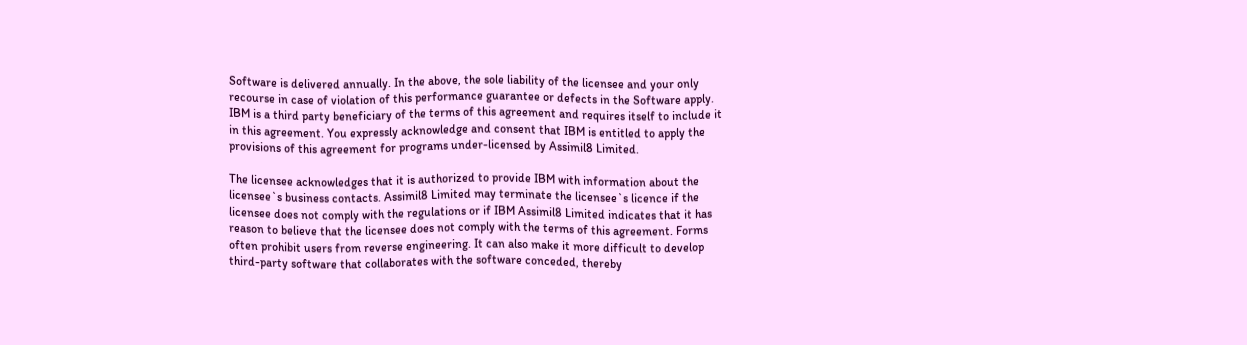Software is delivered annually. In the above, the sole liability of the licensee and your only recourse in case of violation of this performance guarantee or defects in the Software apply. IBM is a third party beneficiary of the terms of this agreement and requires itself to include it in this agreement. You expressly acknowledge and consent that IBM is entitled to apply the provisions of this agreement for programs under-licensed by Assimil8 Limited.

The licensee acknowledges that it is authorized to provide IBM with information about the licensee`s business contacts. Assimil8 Limited may terminate the licensee`s licence if the licensee does not comply with the regulations or if IBM Assimil8 Limited indicates that it has reason to believe that the licensee does not comply with the terms of this agreement. Forms often prohibit users from reverse engineering. It can also make it more difficult to develop third-party software that collaborates with the software conceded, thereby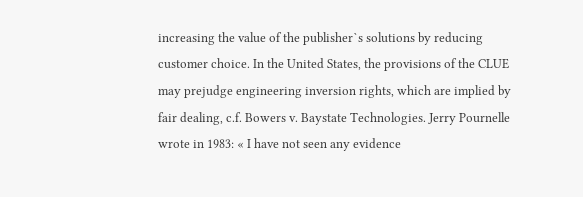increasing the value of the publisher`s solutions by reducing customer choice. In the United States, the provisions of the CLUE may prejudge engineering inversion rights, which are implied by fair dealing, c.f. Bowers v. Baystate Technologies. Jerry Pournelle wrote in 1983: « I have not seen any evidence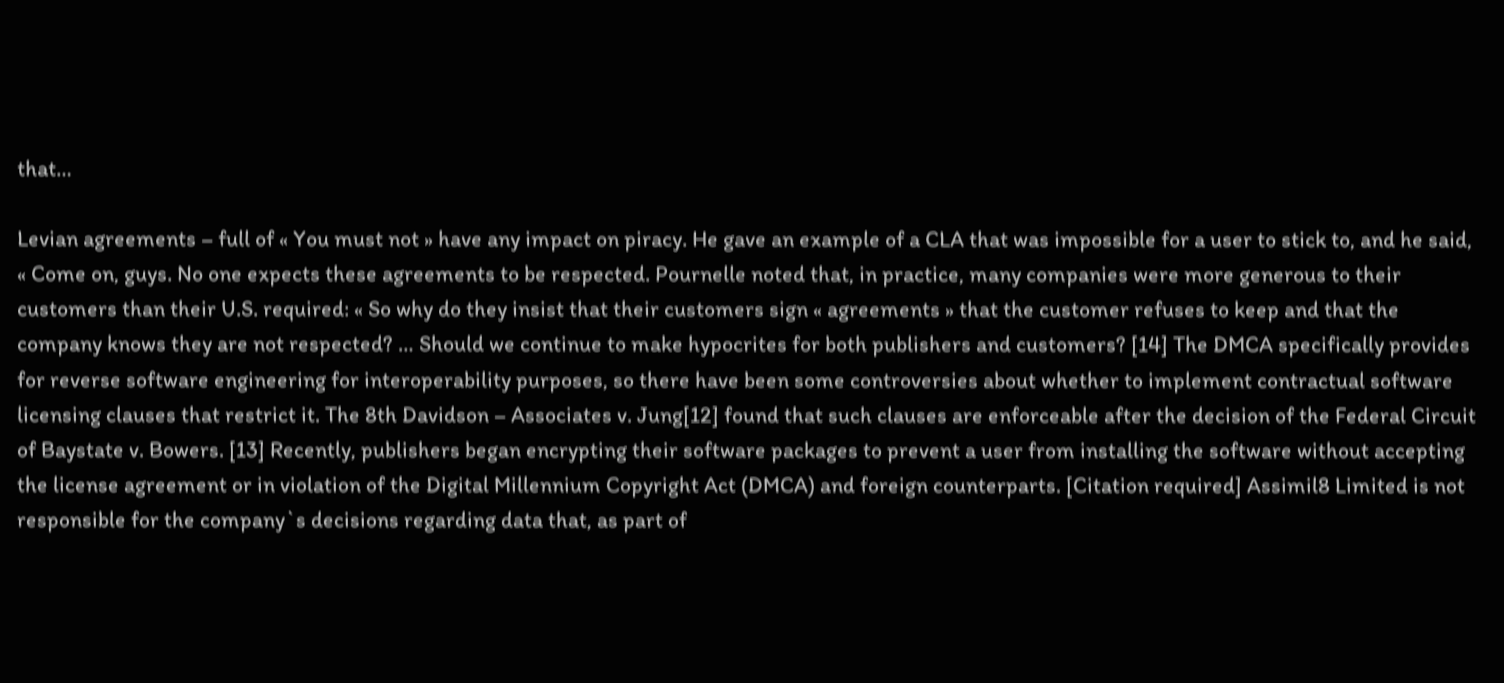that…

Levian agreements – full of « You must not » have any impact on piracy. He gave an example of a CLA that was impossible for a user to stick to, and he said, « Come on, guys. No one expects these agreements to be respected. Pournelle noted that, in practice, many companies were more generous to their customers than their U.S. required: « So why do they insist that their customers sign « agreements » that the customer refuses to keep and that the company knows they are not respected? … Should we continue to make hypocrites for both publishers and customers? [14] The DMCA specifically provides for reverse software engineering for interoperability purposes, so there have been some controversies about whether to implement contractual software licensing clauses that restrict it. The 8th Davidson – Associates v. Jung[12] found that such clauses are enforceable after the decision of the Federal Circuit of Baystate v. Bowers. [13] Recently, publishers began encrypting their software packages to prevent a user from installing the software without accepting the license agreement or in violation of the Digital Millennium Copyright Act (DMCA) and foreign counterparts. [Citation required] Assimil8 Limited is not responsible for the company`s decisions regarding data that, as part of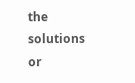the solutions or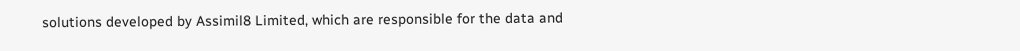solutions developed by Assimil8 Limited, which are responsible for the data and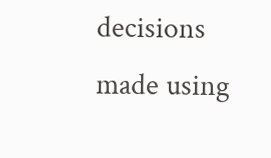decisions made using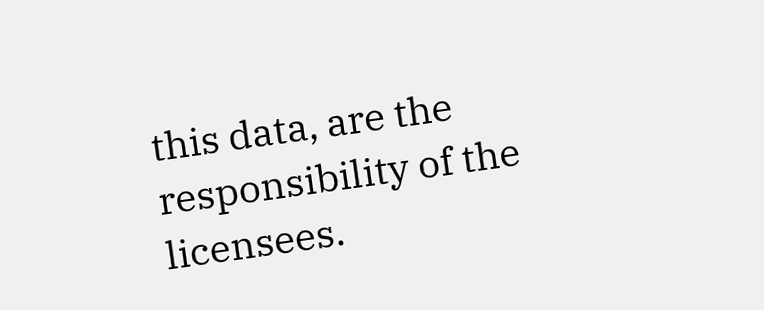this data, are the responsibility of the licensees.